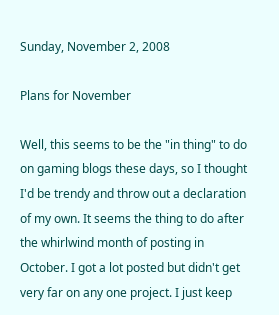Sunday, November 2, 2008

Plans for November

Well, this seems to be the "in thing" to do on gaming blogs these days, so I thought I'd be trendy and throw out a declaration of my own. It seems the thing to do after the whirlwind month of posting in October. I got a lot posted but didn't get very far on any one project. I just keep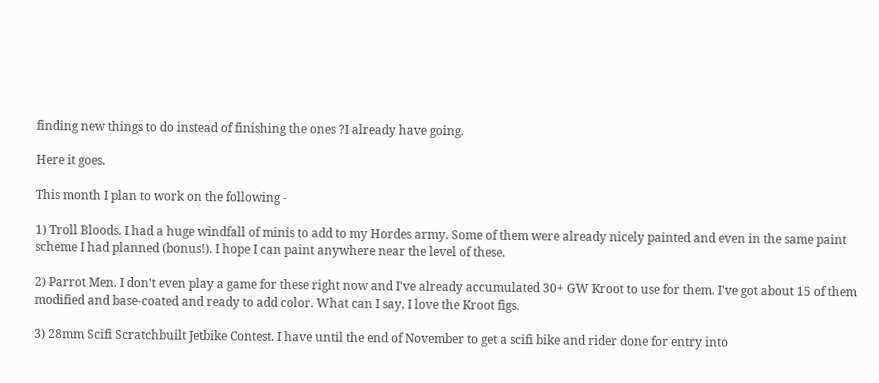finding new things to do instead of finishing the ones ?I already have going.

Here it goes.

This month I plan to work on the following -

1) Troll Bloods. I had a huge windfall of minis to add to my Hordes army. Some of them were already nicely painted and even in the same paint scheme I had planned (bonus!). I hope I can paint anywhere near the level of these.

2) Parrot Men. I don't even play a game for these right now and I've already accumulated 30+ GW Kroot to use for them. I've got about 15 of them modified and base-coated and ready to add color. What can I say, I love the Kroot figs.

3) 28mm Scifi Scratchbuilt Jetbike Contest. I have until the end of November to get a scifi bike and rider done for entry into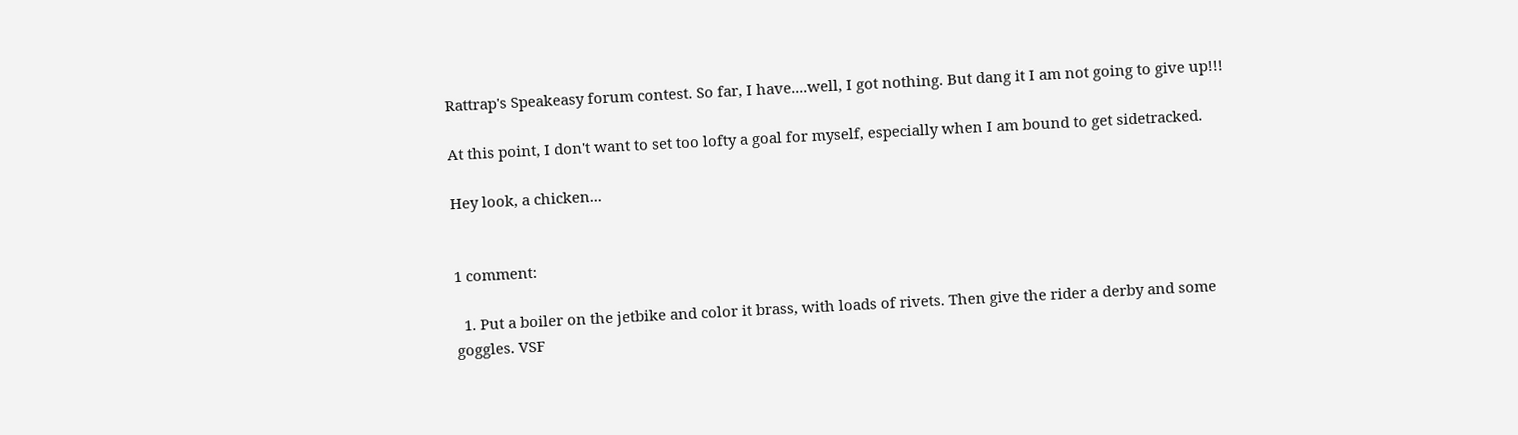Rattrap's Speakeasy forum contest. So far, I have....well, I got nothing. But dang it I am not going to give up!!!

At this point, I don't want to set too lofty a goal for myself, especially when I am bound to get sidetracked.

Hey look, a chicken...


1 comment:

  1. Put a boiler on the jetbike and color it brass, with loads of rivets. Then give the rider a derby and some goggles. VSF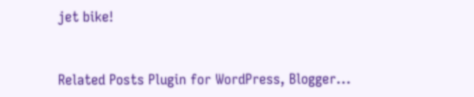jet bike!


Related Posts Plugin for WordPress, Blogger...